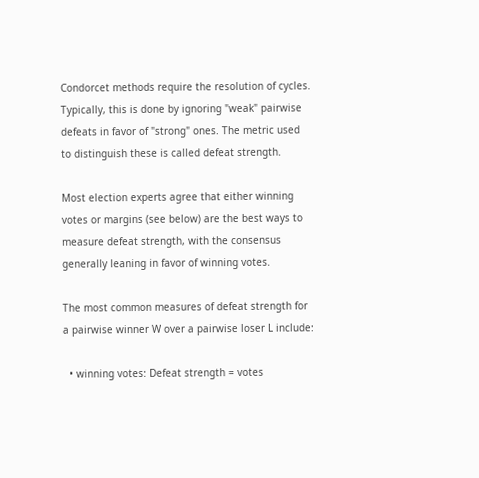Condorcet methods require the resolution of cycles. Typically, this is done by ignoring "weak" pairwise defeats in favor of "strong" ones. The metric used to distinguish these is called defeat strength.

Most election experts agree that either winning votes or margins (see below) are the best ways to measure defeat strength, with the consensus generally leaning in favor of winning votes.

The most common measures of defeat strength for a pairwise winner W over a pairwise loser L include:

  • winning votes: Defeat strength = votes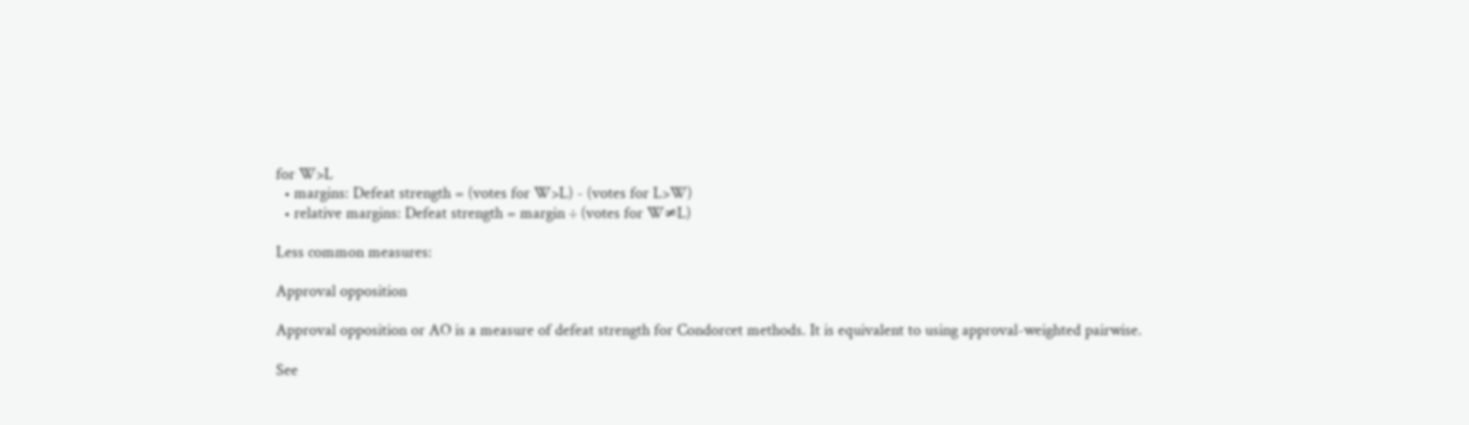for W>L
  • margins: Defeat strength = (votes for W>L) - (votes for L>W)
  • relative margins: Defeat strength = margin ÷ (votes for W≠L)

Less common measures:

Approval opposition

Approval opposition or AO is a measure of defeat strength for Condorcet methods. It is equivalent to using approval-weighted pairwise.

See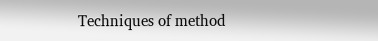Techniques of method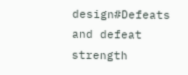design#Defeats and defeat strength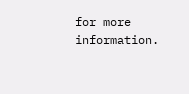for more information.